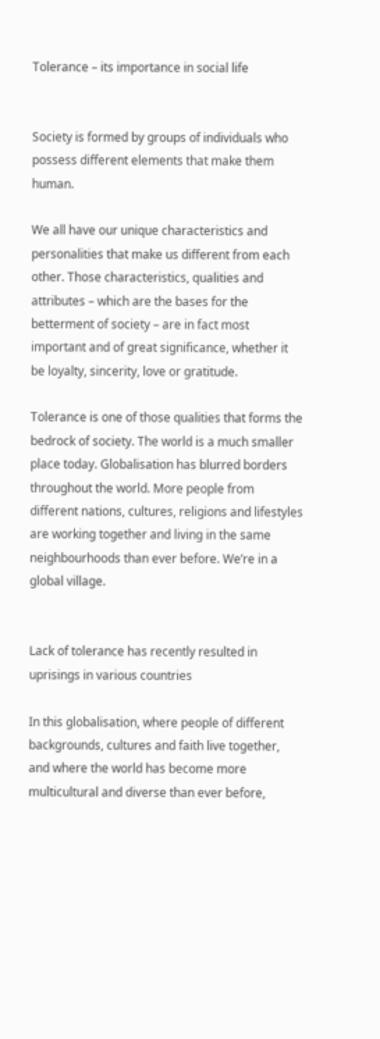Tolerance – its importance in social life


Society is formed by groups of individuals who possess different elements that make them human.

We all have our unique characteristics and personalities that make us different from each other. Those characteristics, qualities and attributes – which are the bases for the betterment of society – are in fact most important and of great significance, whether it be loyalty, sincerity, love or gratitude.

Tolerance is one of those qualities that forms the bedrock of society. The world is a much smaller place today. Globalisation has blurred borders throughout the world. More people from different nations, cultures, religions and lifestyles are working together and living in the same neighbourhoods than ever before. We’re in a global village.


Lack of tolerance has recently resulted in uprisings in various countries

In this globalisation, where people of different backgrounds, cultures and faith live together, and where the world has become more multicultural and diverse than ever before,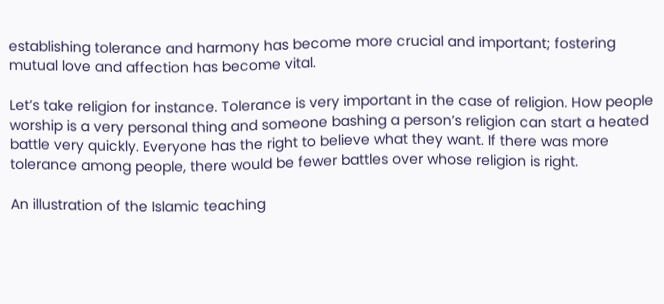establishing tolerance and harmony has become more crucial and important; fostering mutual love and affection has become vital.

Let’s take religion for instance. Tolerance is very important in the case of religion. How people worship is a very personal thing and someone bashing a person’s religion can start a heated battle very quickly. Everyone has the right to believe what they want. If there was more tolerance among people, there would be fewer battles over whose religion is right.

An illustration of the Islamic teaching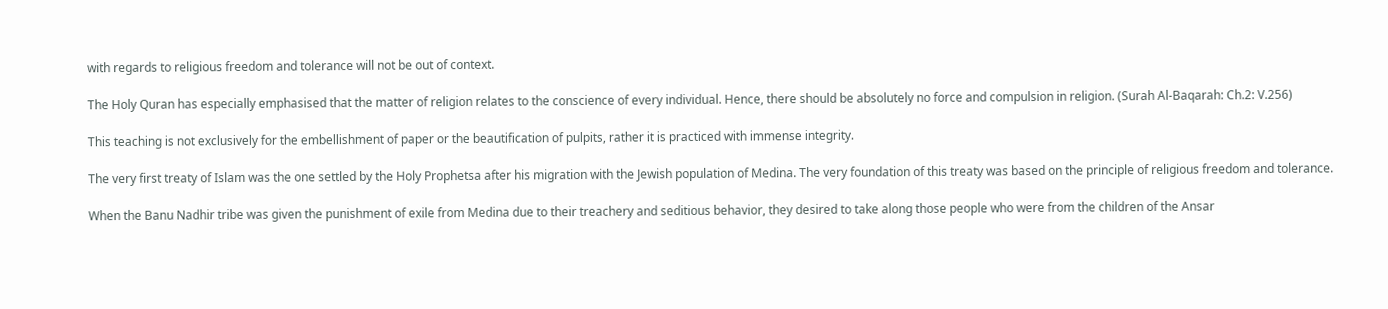with regards to religious freedom and tolerance will not be out of context.

The Holy Quran has especially emphasised that the matter of religion relates to the conscience of every individual. Hence, there should be absolutely no force and compulsion in religion. (Surah Al-Baqarah: Ch.2: V.256)

This teaching is not exclusively for the embellishment of paper or the beautification of pulpits, rather it is practiced with immense integrity.

The very first treaty of Islam was the one settled by the Holy Prophetsa after his migration with the Jewish population of Medina. The very foundation of this treaty was based on the principle of religious freedom and tolerance.

When the Banu Nadhir tribe was given the punishment of exile from Medina due to their treachery and seditious behavior, they desired to take along those people who were from the children of the Ansar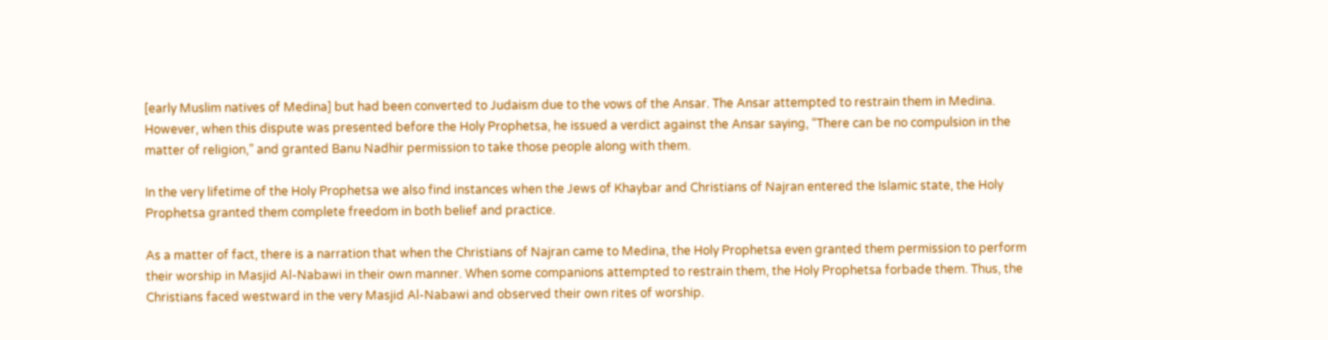[early Muslim natives of Medina] but had been converted to Judaism due to the vows of the Ansar. The Ansar attempted to restrain them in Medina. However, when this dispute was presented before the Holy Prophetsa, he issued a verdict against the Ansar saying, “There can be no compulsion in the matter of religion,” and granted Banu Nadhir permission to take those people along with them.

In the very lifetime of the Holy Prophetsa we also find instances when the Jews of Khaybar and Christians of Najran entered the Islamic state, the Holy Prophetsa granted them complete freedom in both belief and practice.

As a matter of fact, there is a narration that when the Christians of Najran came to Medina, the Holy Prophetsa even granted them permission to perform their worship in Masjid Al-Nabawi in their own manner. When some companions attempted to restrain them, the Holy Prophetsa forbade them. Thus, the Christians faced westward in the very Masjid Al-Nabawi and observed their own rites of worship.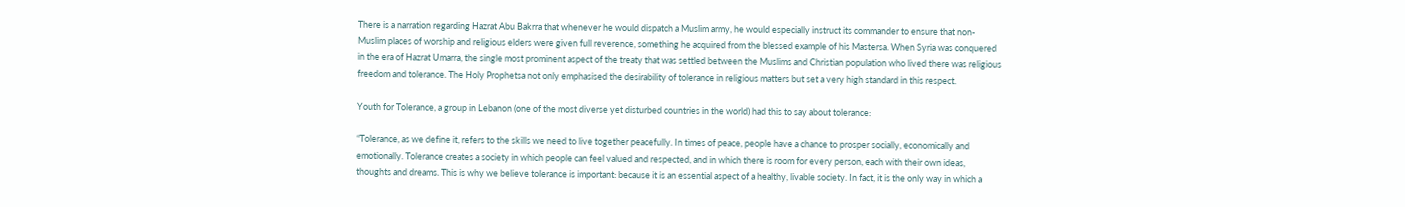There is a narration regarding Hazrat Abu Bakrra that whenever he would dispatch a Muslim army, he would especially instruct its commander to ensure that non-Muslim places of worship and religious elders were given full reverence, something he acquired from the blessed example of his Mastersa. When Syria was conquered in the era of Hazrat Umarra, the single most prominent aspect of the treaty that was settled between the Muslims and Christian population who lived there was religious freedom and tolerance. The Holy Prophetsa not only emphasised the desirability of tolerance in religious matters but set a very high standard in this respect.

Youth for Tolerance, a group in Lebanon (one of the most diverse yet disturbed countries in the world) had this to say about tolerance:

“Tolerance, as we define it, refers to the skills we need to live together peacefully. In times of peace, people have a chance to prosper socially, economically and emotionally. Tolerance creates a society in which people can feel valued and respected, and in which there is room for every person, each with their own ideas, thoughts and dreams. This is why we believe tolerance is important: because it is an essential aspect of a healthy, livable society. In fact, it is the only way in which a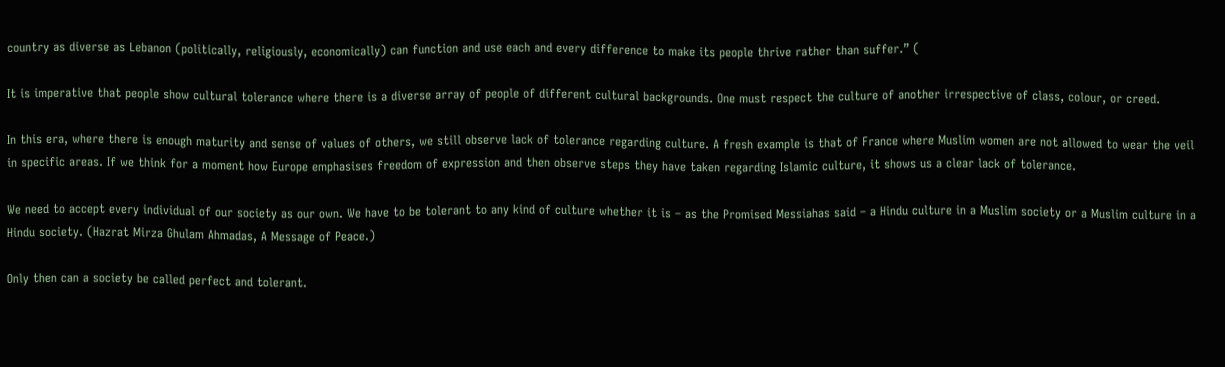country as diverse as Lebanon (politically, religiously, economically) can function and use each and every difference to make its people thrive rather than suffer.” (

It is imperative that people show cultural tolerance where there is a diverse array of people of different cultural backgrounds. One must respect the culture of another irrespective of class, colour, or creed.

In this era, where there is enough maturity and sense of values of others, we still observe lack of tolerance regarding culture. A fresh example is that of France where Muslim women are not allowed to wear the veil in specific areas. If we think for a moment how Europe emphasises freedom of expression and then observe steps they have taken regarding Islamic culture, it shows us a clear lack of tolerance.

We need to accept every individual of our society as our own. We have to be tolerant to any kind of culture whether it is – as the Promised Messiahas said – a Hindu culture in a Muslim society or a Muslim culture in a Hindu society. (Hazrat Mirza Ghulam Ahmadas, A Message of Peace.)

Only then can a society be called perfect and tolerant.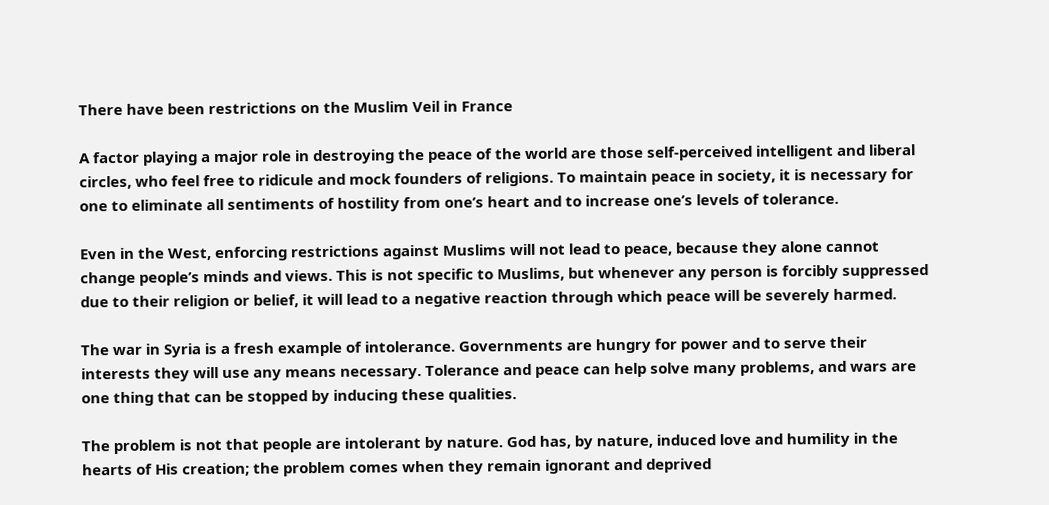There have been restrictions on the Muslim Veil in France

A factor playing a major role in destroying the peace of the world are those self-perceived intelligent and liberal circles, who feel free to ridicule and mock founders of religions. To maintain peace in society, it is necessary for one to eliminate all sentiments of hostility from one’s heart and to increase one’s levels of tolerance.

Even in the West, enforcing restrictions against Muslims will not lead to peace, because they alone cannot change people’s minds and views. This is not specific to Muslims, but whenever any person is forcibly suppressed due to their religion or belief, it will lead to a negative reaction through which peace will be severely harmed.

The war in Syria is a fresh example of intolerance. Governments are hungry for power and to serve their interests they will use any means necessary. Tolerance and peace can help solve many problems, and wars are one thing that can be stopped by inducing these qualities.

The problem is not that people are intolerant by nature. God has, by nature, induced love and humility in the hearts of His creation; the problem comes when they remain ignorant and deprived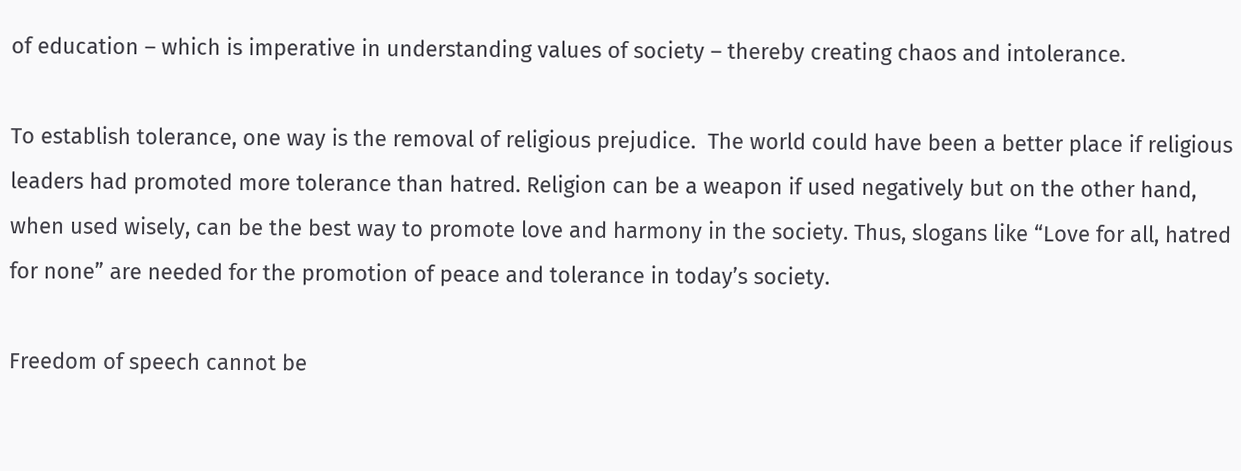of education – which is imperative in understanding values of society – thereby creating chaos and intolerance.

To establish tolerance, one way is the removal of religious prejudice.  The world could have been a better place if religious leaders had promoted more tolerance than hatred. Religion can be a weapon if used negatively but on the other hand, when used wisely, can be the best way to promote love and harmony in the society. Thus, slogans like “Love for all, hatred for none” are needed for the promotion of peace and tolerance in today’s society.

Freedom of speech cannot be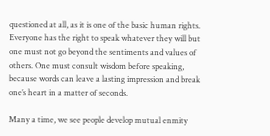questioned at all, as it is one of the basic human rights. Everyone has the right to speak whatever they will but one must not go beyond the sentiments and values of others. One must consult wisdom before speaking, because words can leave a lasting impression and break one’s heart in a matter of seconds.

Many a time, we see people develop mutual enmity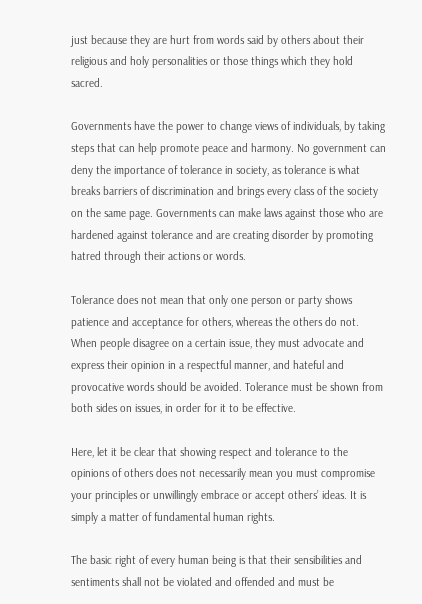just because they are hurt from words said by others about their religious and holy personalities or those things which they hold sacred.

Governments have the power to change views of individuals, by taking steps that can help promote peace and harmony. No government can deny the importance of tolerance in society, as tolerance is what breaks barriers of discrimination and brings every class of the society on the same page. Governments can make laws against those who are hardened against tolerance and are creating disorder by promoting hatred through their actions or words.

Tolerance does not mean that only one person or party shows patience and acceptance for others, whereas the others do not. When people disagree on a certain issue, they must advocate and express their opinion in a respectful manner, and hateful and provocative words should be avoided. Tolerance must be shown from both sides on issues, in order for it to be effective.

Here, let it be clear that showing respect and tolerance to the opinions of others does not necessarily mean you must compromise your principles or unwillingly embrace or accept others’ ideas. It is simply a matter of fundamental human rights.

The basic right of every human being is that their sensibilities and sentiments shall not be violated and offended and must be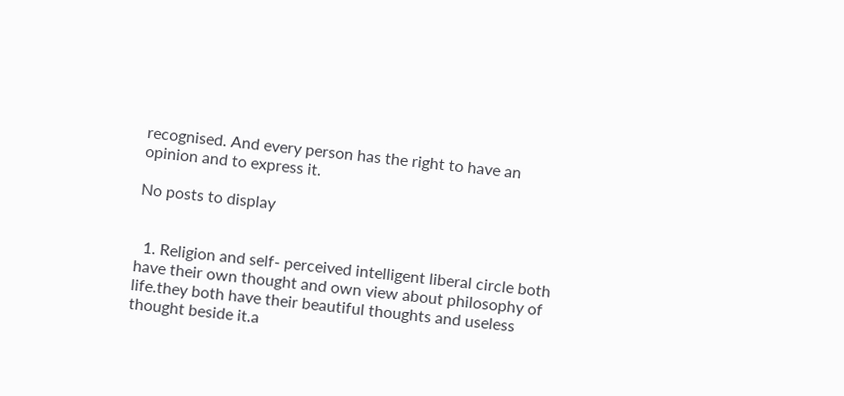recognised. And every person has the right to have an opinion and to express it.

No posts to display


  1. Religion and self- perceived intelligent liberal circle both have their own thought and own view about philosophy of life.they both have their beautiful thoughts and useless thought beside it.a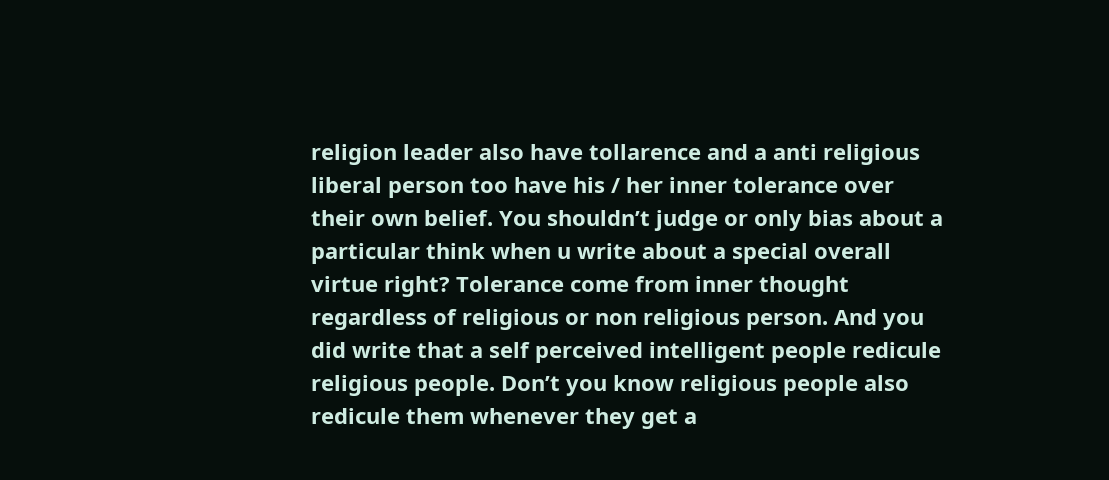religion leader also have tollarence and a anti religious liberal person too have his / her inner tolerance over their own belief. You shouldn’t judge or only bias about a particular think when u write about a special overall virtue right? Tolerance come from inner thought regardless of religious or non religious person. And you did write that a self perceived intelligent people redicule religious people. Don’t you know religious people also redicule them whenever they get a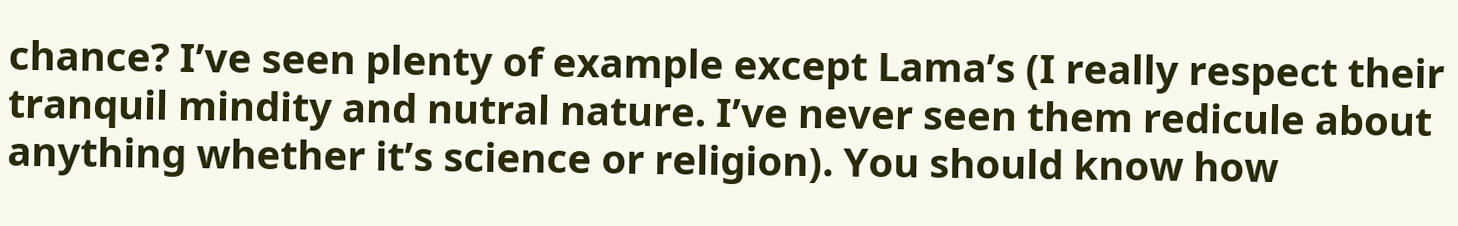chance? I’ve seen plenty of example except Lama’s (I really respect their tranquil mindity and nutral nature. I’ve never seen them redicule about anything whether it’s science or religion). You should know how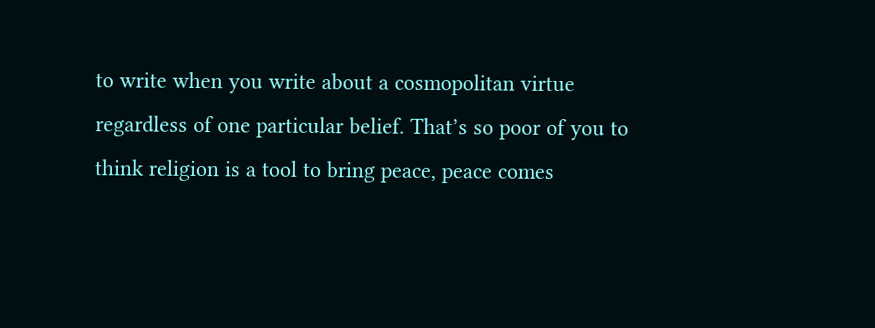to write when you write about a cosmopolitan virtue regardless of one particular belief. That’s so poor of you to think religion is a tool to bring peace, peace comes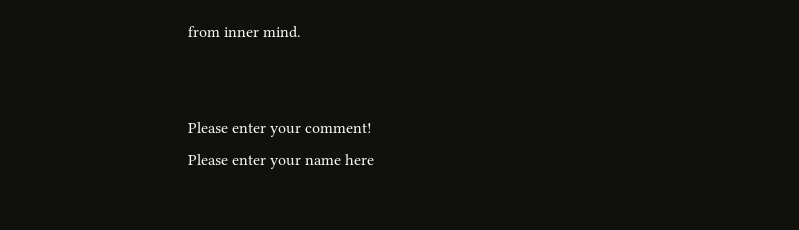from inner mind.


Please enter your comment!
Please enter your name here